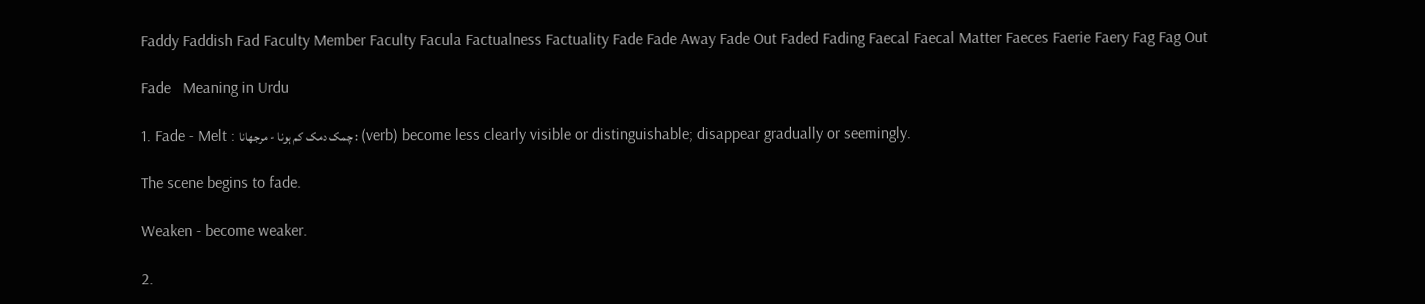Faddy Faddish Fad Faculty Member Faculty Facula Factualness Factuality Fade Fade Away Fade Out Faded Fading Faecal Faecal Matter Faeces Faerie Faery Fag Fag Out

Fade   Meaning in Urdu

1. Fade - Melt : چمک دمک کم ہونا - مرجھانا : (verb) become less clearly visible or distinguishable; disappear gradually or seemingly.

The scene begins to fade.

Weaken - become weaker.

2.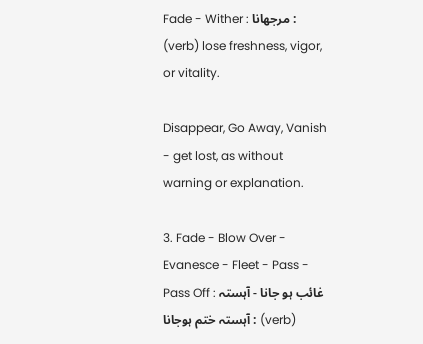Fade - Wither : مرجھانا : (verb) lose freshness, vigor, or vitality.

Disappear, Go Away, Vanish - get lost, as without warning or explanation.

3. Fade - Blow Over - Evanesce - Fleet - Pass - Pass Off : غائب ہو جانا - آہستہ آہستہ ختم ہوجانا : (verb)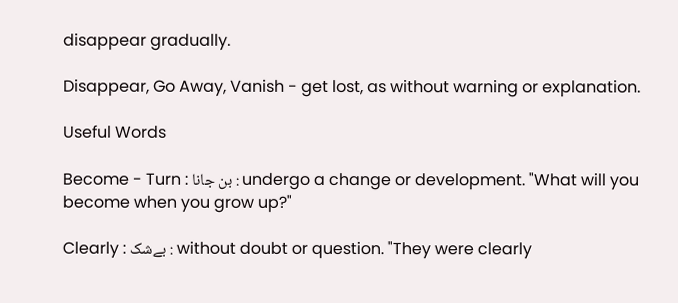disappear gradually.

Disappear, Go Away, Vanish - get lost, as without warning or explanation.

Useful Words

Become - Turn : بن جانا : undergo a change or development. "What will you become when you grow up?"

Clearly : بےشک : without doubt or question. "They were clearly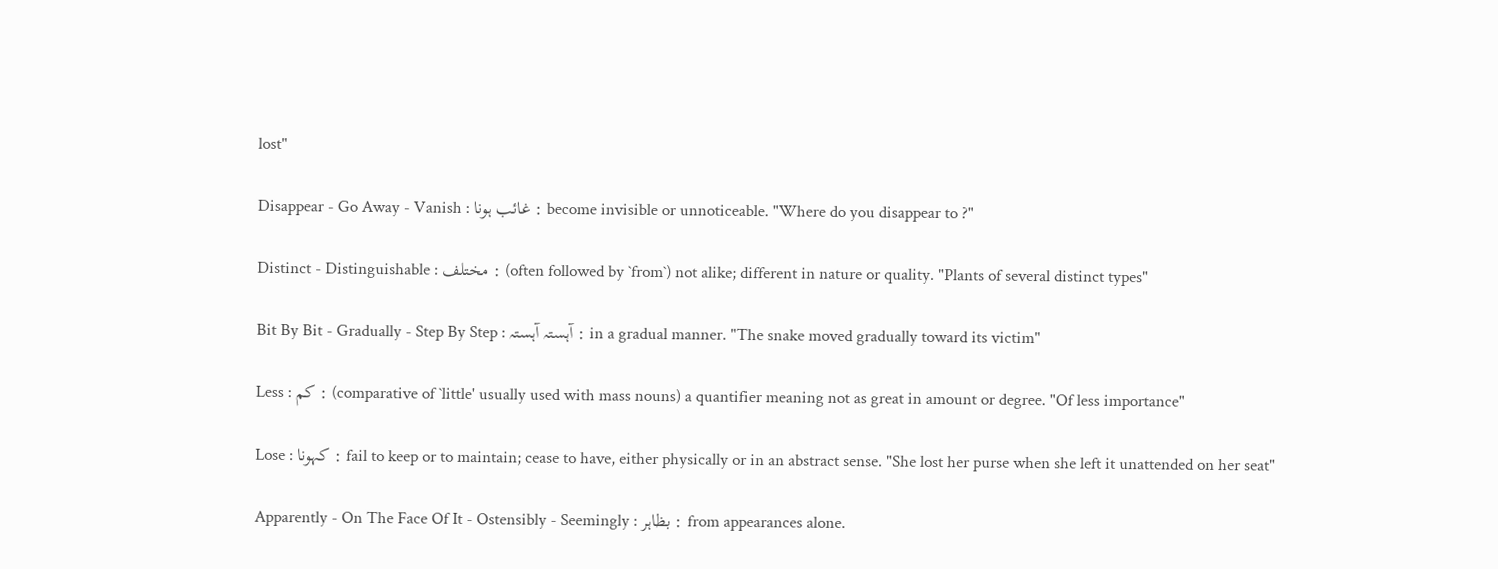lost"

Disappear - Go Away - Vanish : غائب ہونا : become invisible or unnoticeable. "Where do you disappear to ?"

Distinct - Distinguishable : مختلف : (often followed by `from`) not alike; different in nature or quality. "Plants of several distinct types"

Bit By Bit - Gradually - Step By Step : آہستہ آہستہ : in a gradual manner. "The snake moved gradually toward its victim"

Less : کم : (comparative of `little' usually used with mass nouns) a quantifier meaning not as great in amount or degree. "Of less importance"

Lose : کہونا : fail to keep or to maintain; cease to have, either physically or in an abstract sense. "She lost her purse when she left it unattended on her seat"

Apparently - On The Face Of It - Ostensibly - Seemingly : بظاہر : from appearances alone.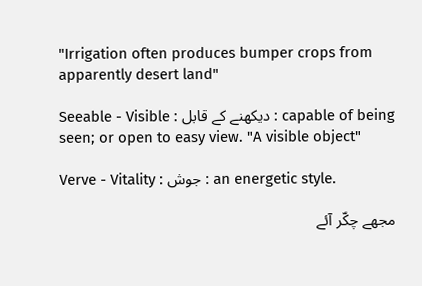"Irrigation often produces bumper crops from apparently desert land"

Seeable - Visible : دیکھنے کے قابل : capable of being seen; or open to easy view. "A visible object"

Verve - Vitality : جوش : an energetic style.

مجھے چکّر آئے